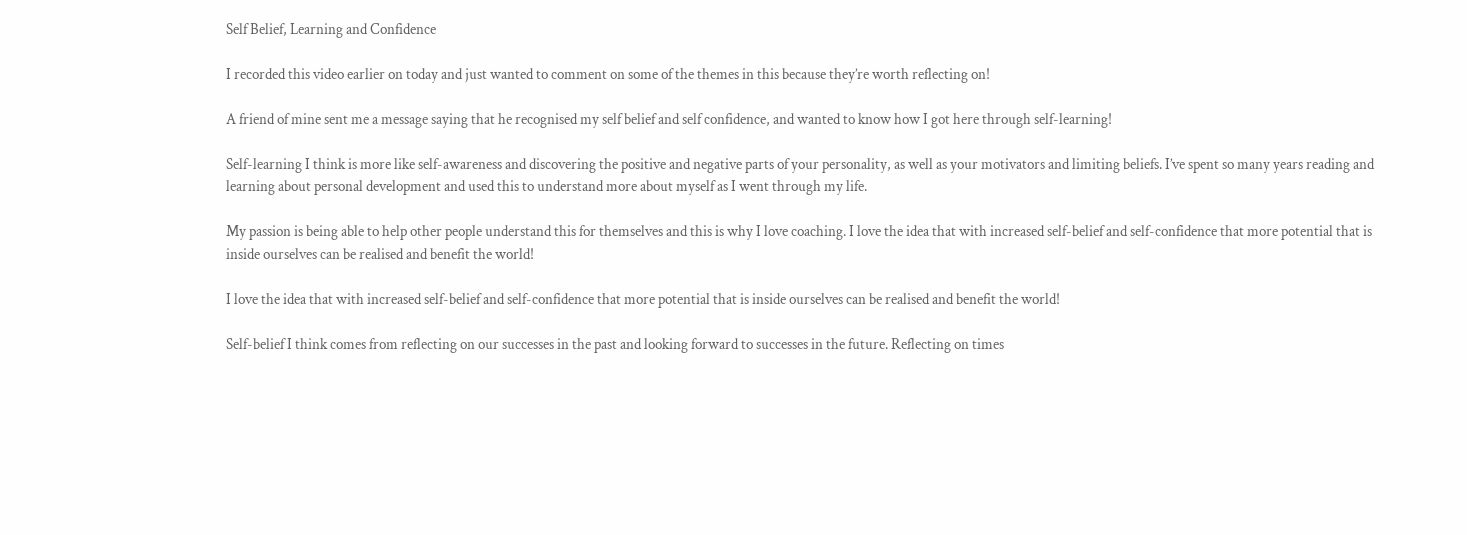Self Belief, Learning and Confidence

I recorded this video earlier on today and just wanted to comment on some of the themes in this because they’re worth reflecting on!

A friend of mine sent me a message saying that he recognised my self belief and self confidence, and wanted to know how I got here through self-learning!

Self-learning I think is more like self-awareness and discovering the positive and negative parts of your personality, as well as your motivators and limiting beliefs. I’ve spent so many years reading and learning about personal development and used this to understand more about myself as I went through my life.

My passion is being able to help other people understand this for themselves and this is why I love coaching. I love the idea that with increased self-belief and self-confidence that more potential that is inside ourselves can be realised and benefit the world!

I love the idea that with increased self-belief and self-confidence that more potential that is inside ourselves can be realised and benefit the world!

Self-belief I think comes from reflecting on our successes in the past and looking forward to successes in the future. Reflecting on times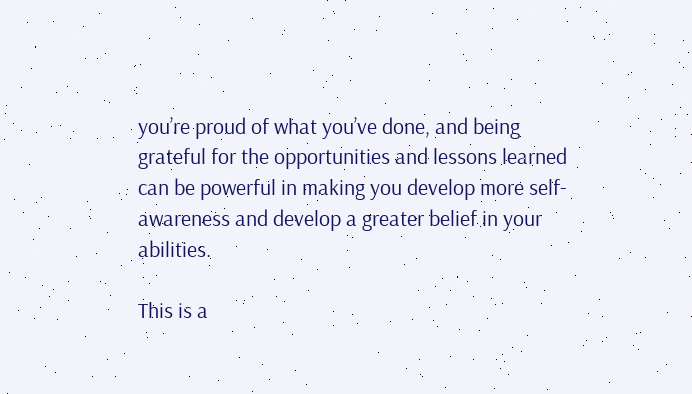you’re proud of what you’ve done, and being grateful for the opportunities and lessons learned can be powerful in making you develop more self-awareness and develop a greater belief in your abilities.

This is a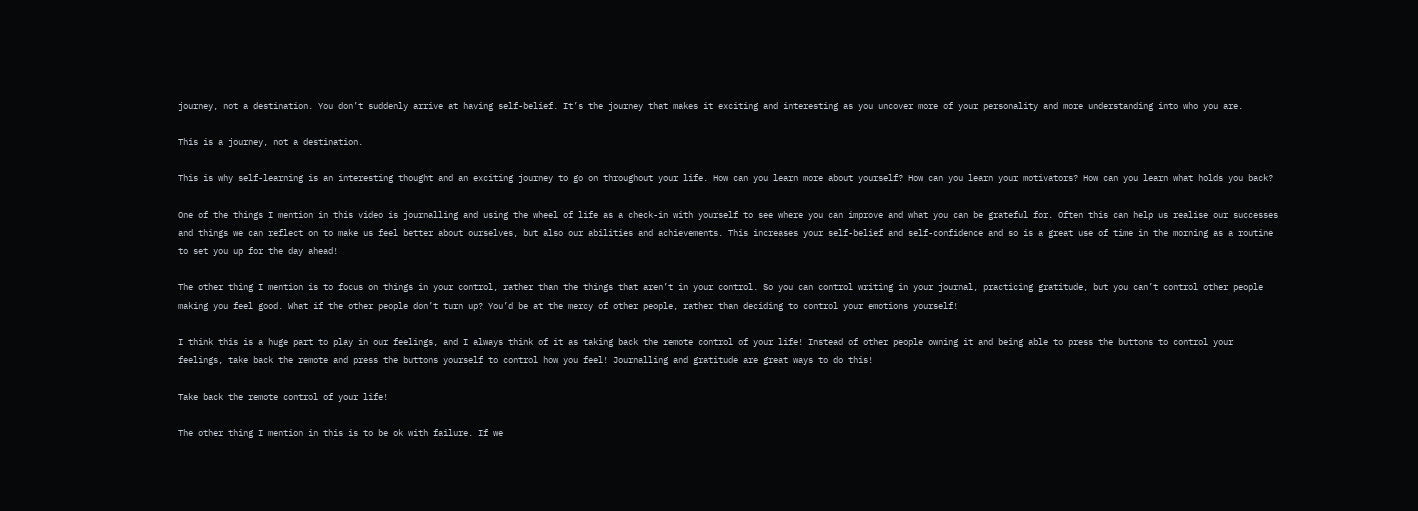journey, not a destination. You don’t suddenly arrive at having self-belief. It’s the journey that makes it exciting and interesting as you uncover more of your personality and more understanding into who you are.

This is a journey, not a destination.

This is why self-learning is an interesting thought and an exciting journey to go on throughout your life. How can you learn more about yourself? How can you learn your motivators? How can you learn what holds you back?

One of the things I mention in this video is journalling and using the wheel of life as a check-in with yourself to see where you can improve and what you can be grateful for. Often this can help us realise our successes and things we can reflect on to make us feel better about ourselves, but also our abilities and achievements. This increases your self-belief and self-confidence and so is a great use of time in the morning as a routine to set you up for the day ahead!

The other thing I mention is to focus on things in your control, rather than the things that aren’t in your control. So you can control writing in your journal, practicing gratitude, but you can’t control other people making you feel good. What if the other people don’t turn up? You’d be at the mercy of other people, rather than deciding to control your emotions yourself!

I think this is a huge part to play in our feelings, and I always think of it as taking back the remote control of your life! Instead of other people owning it and being able to press the buttons to control your feelings, take back the remote and press the buttons yourself to control how you feel! Journalling and gratitude are great ways to do this!

Take back the remote control of your life!

The other thing I mention in this is to be ok with failure. If we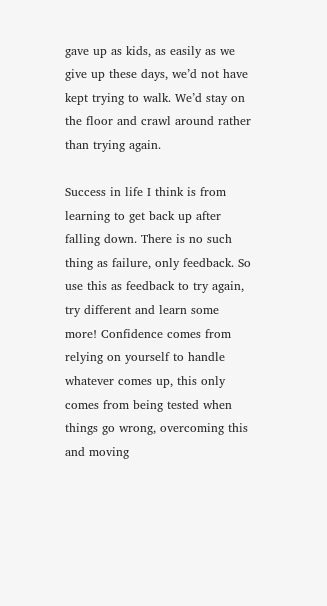gave up as kids, as easily as we give up these days, we’d not have kept trying to walk. We’d stay on the floor and crawl around rather than trying again.

Success in life I think is from learning to get back up after falling down. There is no such thing as failure, only feedback. So use this as feedback to try again, try different and learn some more! Confidence comes from relying on yourself to handle whatever comes up, this only comes from being tested when things go wrong, overcoming this and moving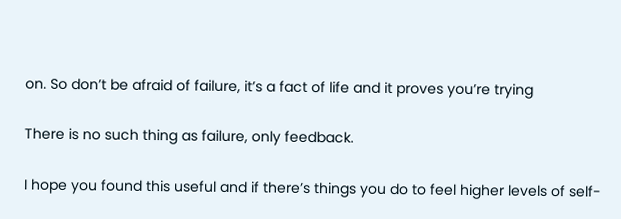on. So don’t be afraid of failure, it’s a fact of life and it proves you’re trying

There is no such thing as failure, only feedback.

I hope you found this useful and if there’s things you do to feel higher levels of self-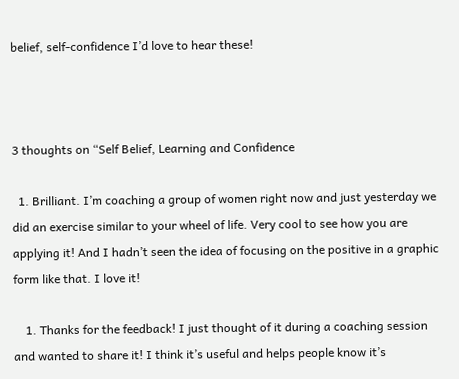belief, self-confidence I’d love to hear these!



3 thoughts on “Self Belief, Learning and Confidence

  1. Brilliant. I’m coaching a group of women right now and just yesterday we did an exercise similar to your wheel of life. Very cool to see how you are applying it! And I hadn’t seen the idea of focusing on the positive in a graphic form like that. I love it!

    1. Thanks for the feedback! I just thought of it during a coaching session and wanted to share it! I think it’s useful and helps people know it’s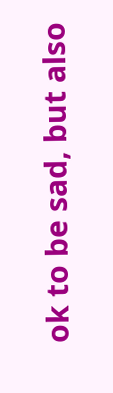ok to be sad, but also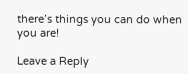there’s things you can do when you are!

Leave a Reply